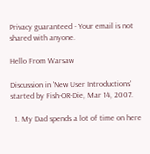Privacy guaranteed - Your email is not shared with anyone.

Hello From Warsaw

Discussion in 'New User Introductions' started by Fish-OR-Die, Mar 14, 2007.

  1. My Dad spends a lot of time on here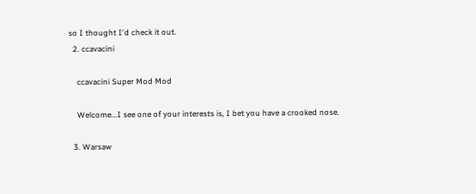so I thought I'd check it out.
  2. ccavacini

    ccavacini Super Mod Mod

    Welcome...I see one of your interests is, I bet you have a crooked nose.

  3. Warsaw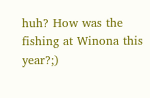huh? How was the fishing at Winona this year?;)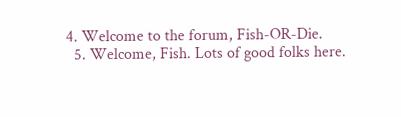4. Welcome to the forum, Fish-OR-Die.
  5. Welcome, Fish. Lots of good folks here.